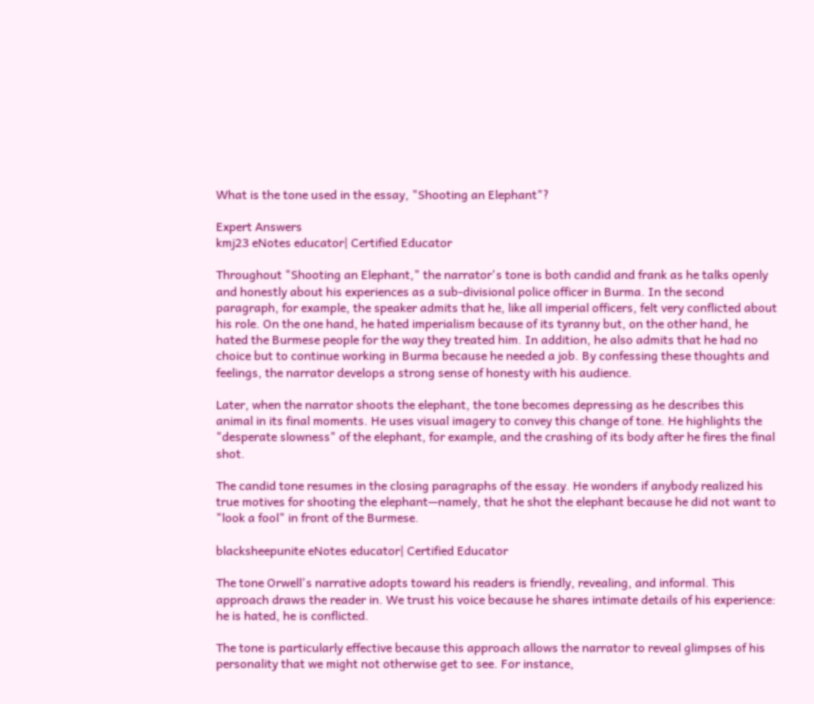What is the tone used in the essay, "Shooting an Elephant"?

Expert Answers
kmj23 eNotes educator| Certified Educator

Throughout "Shooting an Elephant," the narrator's tone is both candid and frank as he talks openly and honestly about his experiences as a sub-divisional police officer in Burma. In the second paragraph, for example, the speaker admits that he, like all imperial officers, felt very conflicted about his role. On the one hand, he hated imperialism because of its tyranny but, on the other hand, he hated the Burmese people for the way they treated him. In addition, he also admits that he had no choice but to continue working in Burma because he needed a job. By confessing these thoughts and feelings, the narrator develops a strong sense of honesty with his audience.

Later, when the narrator shoots the elephant, the tone becomes depressing as he describes this animal in its final moments. He uses visual imagery to convey this change of tone. He highlights the "desperate slowness" of the elephant, for example, and the crashing of its body after he fires the final shot.

The candid tone resumes in the closing paragraphs of the essay. He wonders if anybody realized his true motives for shooting the elephant—namely, that he shot the elephant because he did not want to "look a fool" in front of the Burmese.

blacksheepunite eNotes educator| Certified Educator

The tone Orwell's narrative adopts toward his readers is friendly, revealing, and informal. This approach draws the reader in. We trust his voice because he shares intimate details of his experience: he is hated, he is conflicted.

The tone is particularly effective because this approach allows the narrator to reveal glimpses of his personality that we might not otherwise get to see. For instance,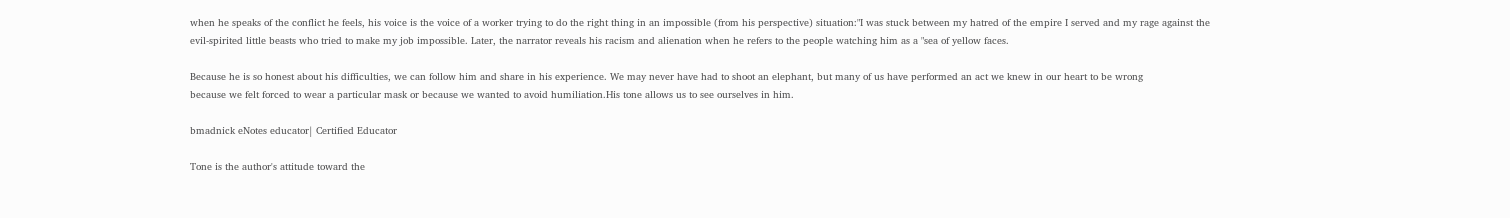when he speaks of the conflict he feels, his voice is the voice of a worker trying to do the right thing in an impossible (from his perspective) situation:"I was stuck between my hatred of the empire I served and my rage against the evil-spirited little beasts who tried to make my job impossible. Later, the narrator reveals his racism and alienation when he refers to the people watching him as a "sea of yellow faces.

Because he is so honest about his difficulties, we can follow him and share in his experience. We may never have had to shoot an elephant, but many of us have performed an act we knew in our heart to be wrong
because we felt forced to wear a particular mask or because we wanted to avoid humiliation.His tone allows us to see ourselves in him.

bmadnick eNotes educator| Certified Educator

Tone is the author's attitude toward the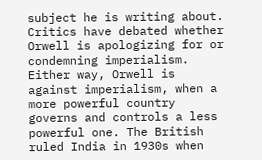subject he is writing about. Critics have debated whether Orwell is apologizing for or condemning imperialism. Either way, Orwell is against imperialism, when a more powerful country governs and controls a less powerful one. The British ruled India in 1930s when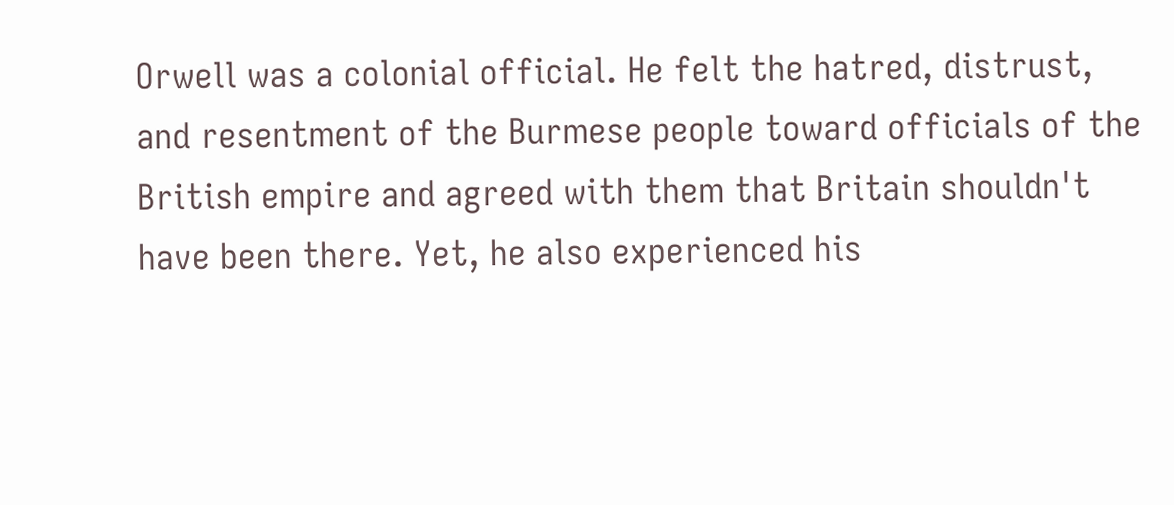Orwell was a colonial official. He felt the hatred, distrust, and resentment of the Burmese people toward officials of the British empire and agreed with them that Britain shouldn't have been there. Yet, he also experienced his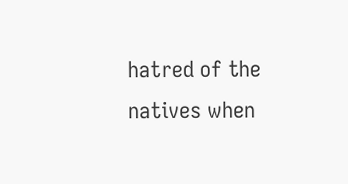hatred of the natives when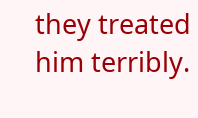they treated him terribly.